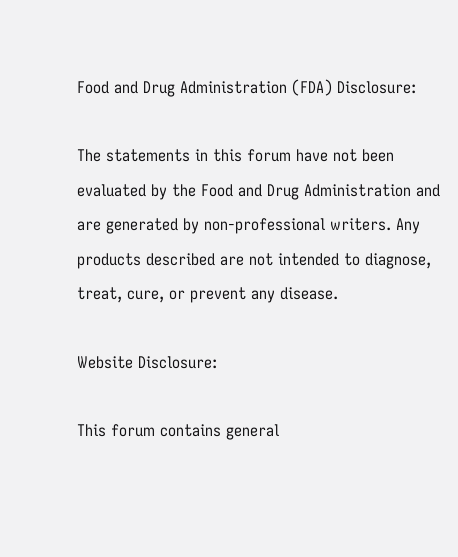Food and Drug Administration (FDA) Disclosure:

The statements in this forum have not been evaluated by the Food and Drug Administration and are generated by non-professional writers. Any products described are not intended to diagnose, treat, cure, or prevent any disease.

Website Disclosure:

This forum contains general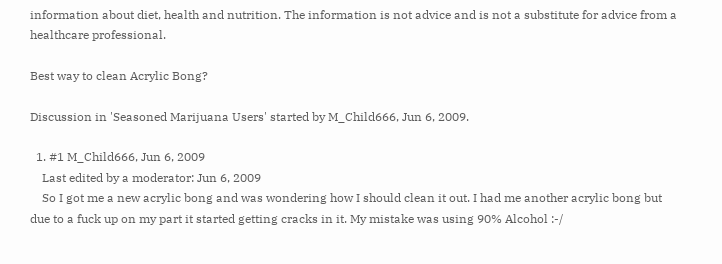information about diet, health and nutrition. The information is not advice and is not a substitute for advice from a healthcare professional.

Best way to clean Acrylic Bong?

Discussion in 'Seasoned Marijuana Users' started by M_Child666, Jun 6, 2009.

  1. #1 M_Child666, Jun 6, 2009
    Last edited by a moderator: Jun 6, 2009
    So I got me a new acrylic bong and was wondering how I should clean it out. I had me another acrylic bong but due to a fuck up on my part it started getting cracks in it. My mistake was using 90% Alcohol :-/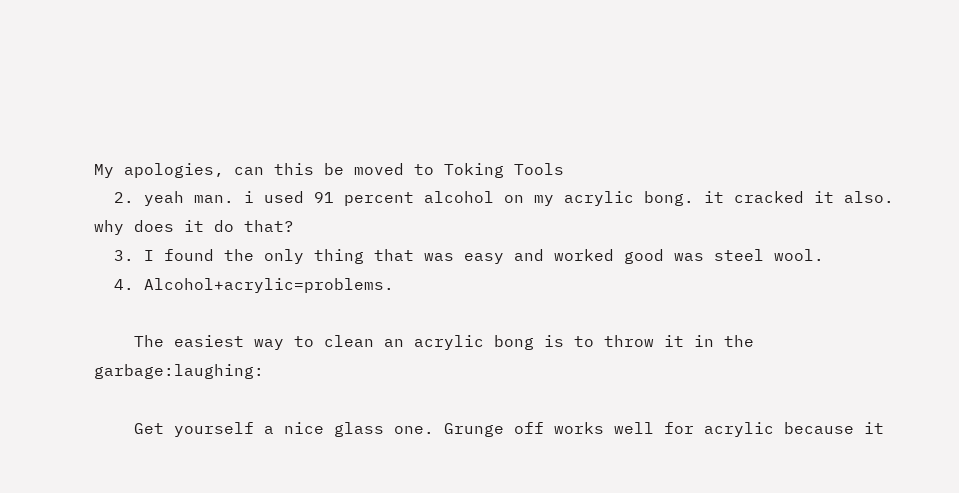My apologies, can this be moved to Toking Tools
  2. yeah man. i used 91 percent alcohol on my acrylic bong. it cracked it also. why does it do that?
  3. I found the only thing that was easy and worked good was steel wool.
  4. Alcohol+acrylic=problems.

    The easiest way to clean an acrylic bong is to throw it in the garbage:laughing:

    Get yourself a nice glass one. Grunge off works well for acrylic because it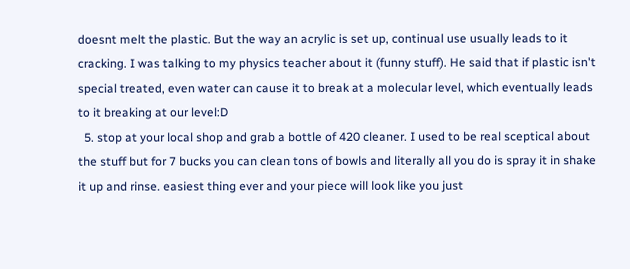doesnt melt the plastic. But the way an acrylic is set up, continual use usually leads to it cracking. I was talking to my physics teacher about it (funny stuff). He said that if plastic isn't special treated, even water can cause it to break at a molecular level, which eventually leads to it breaking at our level:D
  5. stop at your local shop and grab a bottle of 420 cleaner. I used to be real sceptical about the stuff but for 7 bucks you can clean tons of bowls and literally all you do is spray it in shake it up and rinse. easiest thing ever and your piece will look like you just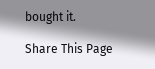bought it.

Share This Page